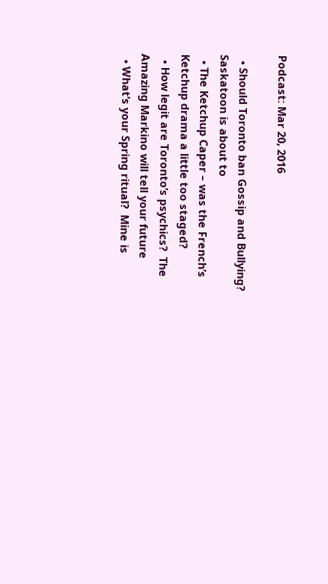Podcast: Mar 20, 2016

  • Should Toronto ban Gossip and Bullying?  Saskatoon is about to
  • The Ketchup Caper – was the French’s Ketchup drama a little too staged?
  • How legit are Toronto’s psychics?  The Amazing Markino will tell your future
  • What’s your Spring ritual?  Mine is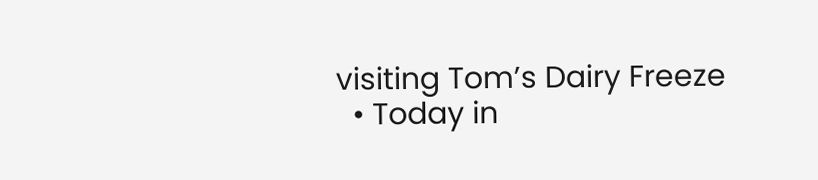visiting Tom’s Dairy Freeze
  • Today in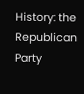History: the Republican Party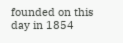founded on this day in 1854